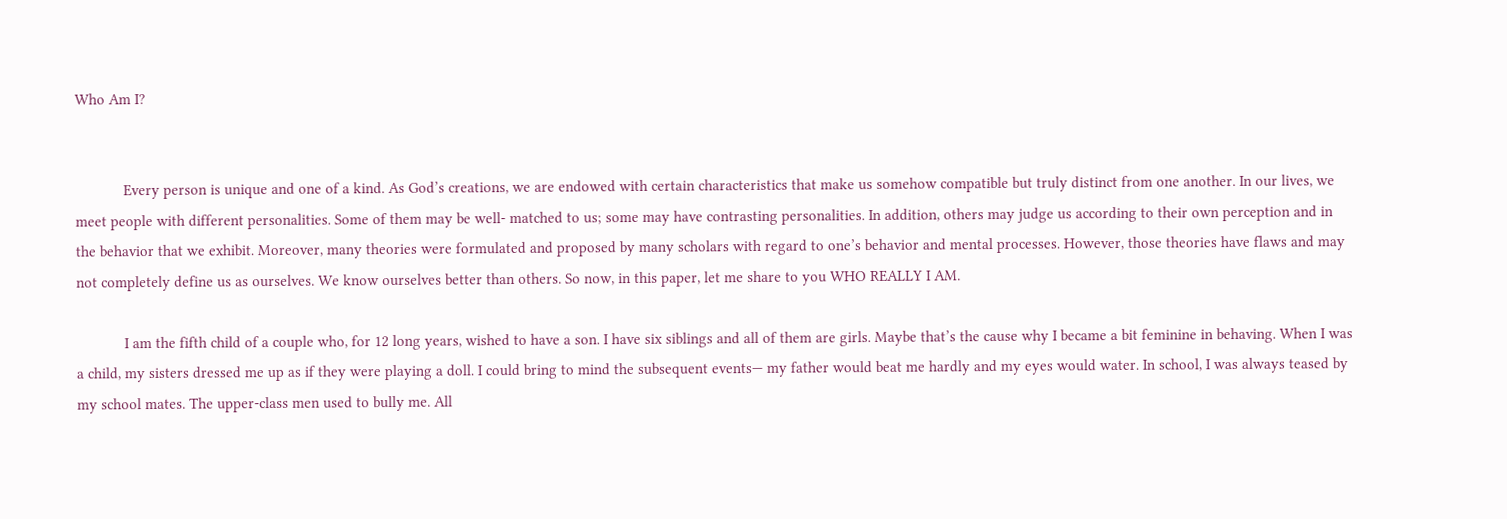Who Am I?


            Every person is unique and one of a kind. As God’s creations, we are endowed with certain characteristics that make us somehow compatible but truly distinct from one another. In our lives, we meet people with different personalities. Some of them may be well- matched to us; some may have contrasting personalities. In addition, others may judge us according to their own perception and in the behavior that we exhibit. Moreover, many theories were formulated and proposed by many scholars with regard to one’s behavior and mental processes. However, those theories have flaws and may not completely define us as ourselves. We know ourselves better than others. So now, in this paper, let me share to you WHO REALLY I AM.

            I am the fifth child of a couple who, for 12 long years, wished to have a son. I have six siblings and all of them are girls. Maybe that’s the cause why I became a bit feminine in behaving. When I was a child, my sisters dressed me up as if they were playing a doll. I could bring to mind the subsequent events— my father would beat me hardly and my eyes would water. In school, I was always teased by my school mates. The upper-class men used to bully me. All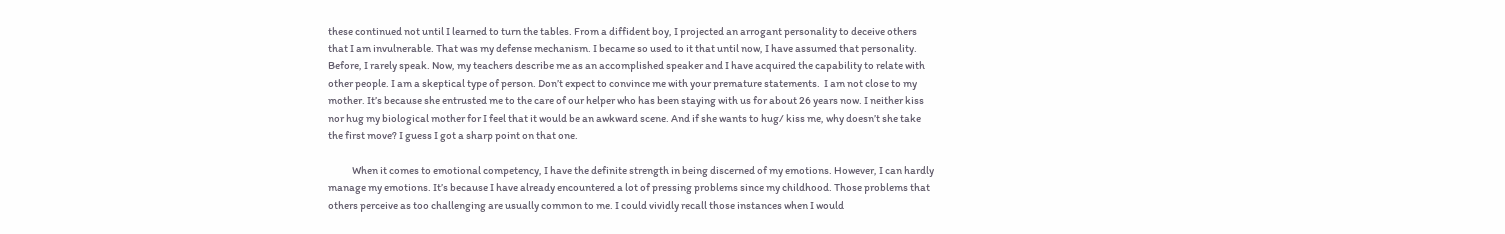these continued not until I learned to turn the tables. From a diffident boy, I projected an arrogant personality to deceive others that I am invulnerable. That was my defense mechanism. I became so used to it that until now, I have assumed that personality. Before, I rarely speak. Now, my teachers describe me as an accomplished speaker and I have acquired the capability to relate with other people. I am a skeptical type of person. Don’t expect to convince me with your premature statements.  I am not close to my mother. It’s because she entrusted me to the care of our helper who has been staying with us for about 26 years now. I neither kiss nor hug my biological mother for I feel that it would be an awkward scene. And if she wants to hug/ kiss me, why doesn’t she take the first move? I guess I got a sharp point on that one.

            When it comes to emotional competency, I have the definite strength in being discerned of my emotions. However, I can hardly manage my emotions. It’s because I have already encountered a lot of pressing problems since my childhood. Those problems that others perceive as too challenging are usually common to me. I could vividly recall those instances when I would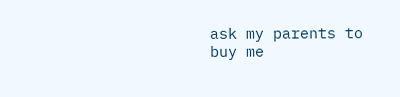ask my parents to buy me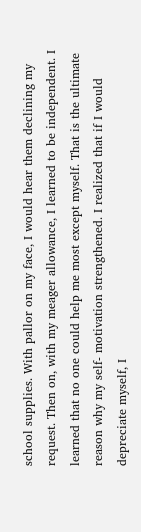school supplies. With pallor on my face, I would hear them declining my request. Then on, with my meager allowance, I learned to be independent. I learned that no one could help me most except myself. That is the ultimate reason why my self- motivation strengthened. I realized that if I would depreciate myself, I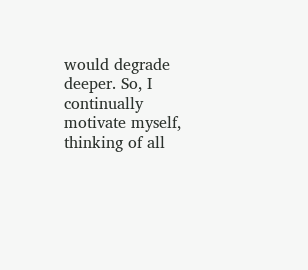would degrade deeper. So, I continually motivate myself, thinking of all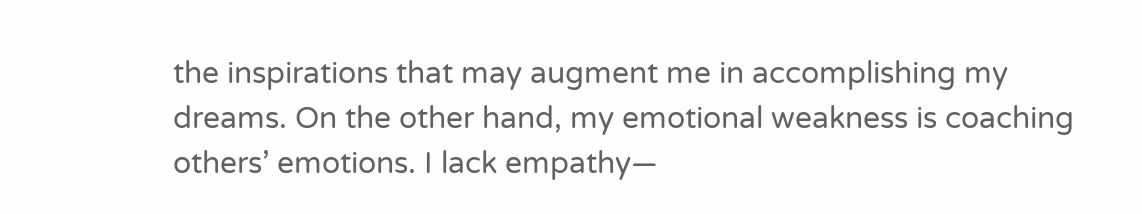the inspirations that may augment me in accomplishing my dreams. On the other hand, my emotional weakness is coaching others’ emotions. I lack empathy—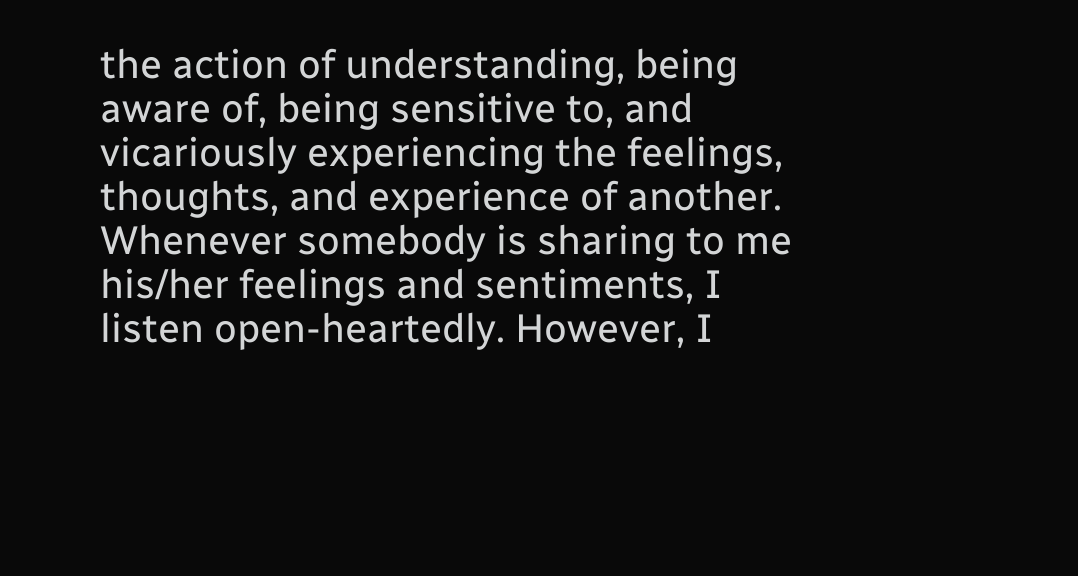the action of understanding, being aware of, being sensitive to, and vicariously experiencing the feelings, thoughts, and experience of another. Whenever somebody is sharing to me his/her feelings and sentiments, I listen open-heartedly. However, I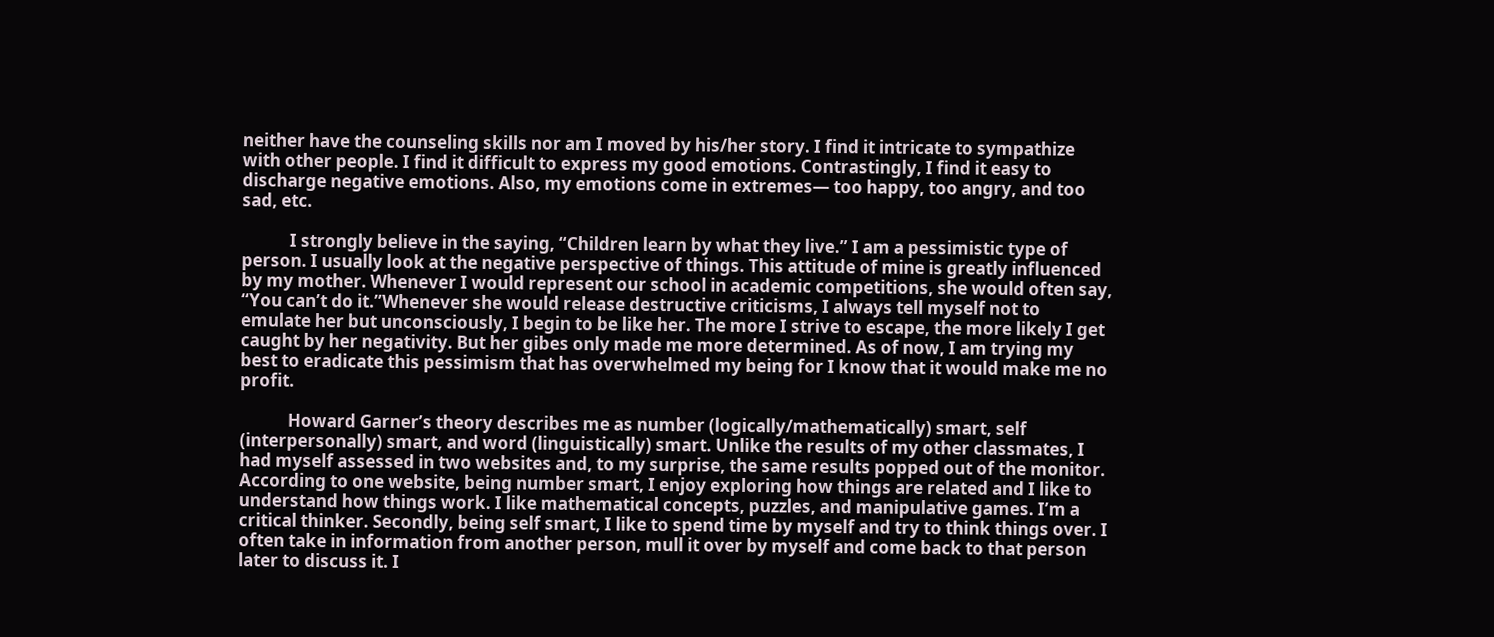neither have the counseling skills nor am I moved by his/her story. I find it intricate to sympathize with other people. I find it difficult to express my good emotions. Contrastingly, I find it easy to discharge negative emotions. Also, my emotions come in extremes— too happy, too angry, and too sad, etc.

            I strongly believe in the saying, “Children learn by what they live.” I am a pessimistic type of person. I usually look at the negative perspective of things. This attitude of mine is greatly influenced by my mother. Whenever I would represent our school in academic competitions, she would often say, “You can’t do it.”Whenever she would release destructive criticisms, I always tell myself not to emulate her but unconsciously, I begin to be like her. The more I strive to escape, the more likely I get caught by her negativity. But her gibes only made me more determined. As of now, I am trying my best to eradicate this pessimism that has overwhelmed my being for I know that it would make me no profit.

            Howard Garner’s theory describes me as number (logically/mathematically) smart, self (interpersonally) smart, and word (linguistically) smart. Unlike the results of my other classmates, I had myself assessed in two websites and, to my surprise, the same results popped out of the monitor. According to one website, being number smart, I enjoy exploring how things are related and I like to understand how things work. I like mathematical concepts, puzzles, and manipulative games. I’m a critical thinker. Secondly, being self smart, I like to spend time by myself and try to think things over. I often take in information from another person, mull it over by myself and come back to that person later to discuss it. I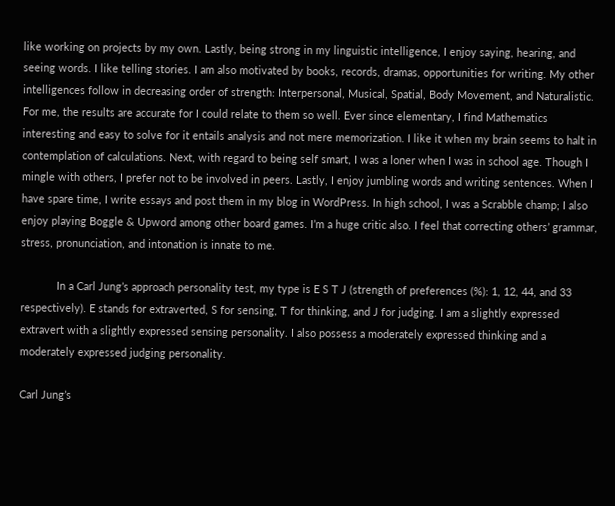like working on projects by my own. Lastly, being strong in my linguistic intelligence, I enjoy saying, hearing, and seeing words. I like telling stories. I am also motivated by books, records, dramas, opportunities for writing. My other intelligences follow in decreasing order of strength: Interpersonal, Musical, Spatial, Body Movement, and Naturalistic. For me, the results are accurate for I could relate to them so well. Ever since elementary, I find Mathematics interesting and easy to solve for it entails analysis and not mere memorization. I like it when my brain seems to halt in contemplation of calculations. Next, with regard to being self smart, I was a loner when I was in school age. Though I mingle with others, I prefer not to be involved in peers. Lastly, I enjoy jumbling words and writing sentences. When I have spare time, I write essays and post them in my blog in WordPress. In high school, I was a Scrabble champ; I also enjoy playing Boggle & Upword among other board games. I’m a huge critic also. I feel that correcting others’ grammar, stress, pronunciation, and intonation is innate to me.

            In a Carl Jung’s approach personality test, my type is E S T J (strength of preferences (%): 1, 12, 44, and 33 respectively). E stands for extraverted, S for sensing, T for thinking, and J for judging. I am a slightly expressed extravert with a slightly expressed sensing personality. I also possess a moderately expressed thinking and a moderately expressed judging personality.

Carl Jung’s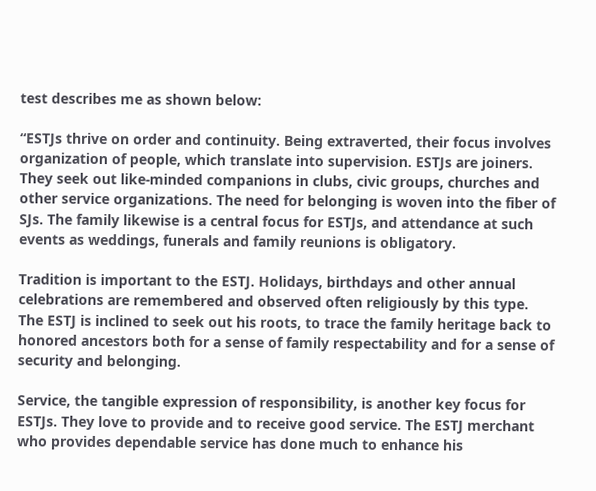test describes me as shown below:

“ESTJs thrive on order and continuity. Being extraverted, their focus involves organization of people, which translate into supervision. ESTJs are joiners. They seek out like-minded companions in clubs, civic groups, churches and other service organizations. The need for belonging is woven into the fiber of SJs. The family likewise is a central focus for ESTJs, and attendance at such events as weddings, funerals and family reunions is obligatory.

Tradition is important to the ESTJ. Holidays, birthdays and other annual celebrations are remembered and observed often religiously by this type. The ESTJ is inclined to seek out his roots, to trace the family heritage back to honored ancestors both for a sense of family respectability and for a sense of security and belonging.

Service, the tangible expression of responsibility, is another key focus for ESTJs. They love to provide and to receive good service. The ESTJ merchant who provides dependable service has done much to enhance his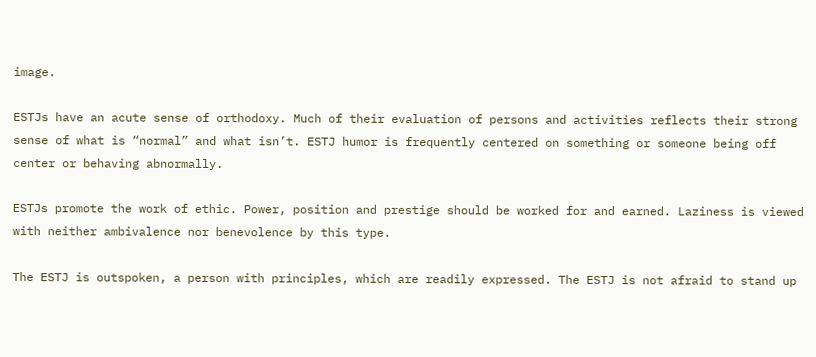image.

ESTJs have an acute sense of orthodoxy. Much of their evaluation of persons and activities reflects their strong sense of what is “normal” and what isn’t. ESTJ humor is frequently centered on something or someone being off center or behaving abnormally.

ESTJs promote the work of ethic. Power, position and prestige should be worked for and earned. Laziness is viewed with neither ambivalence nor benevolence by this type.

The ESTJ is outspoken, a person with principles, which are readily expressed. The ESTJ is not afraid to stand up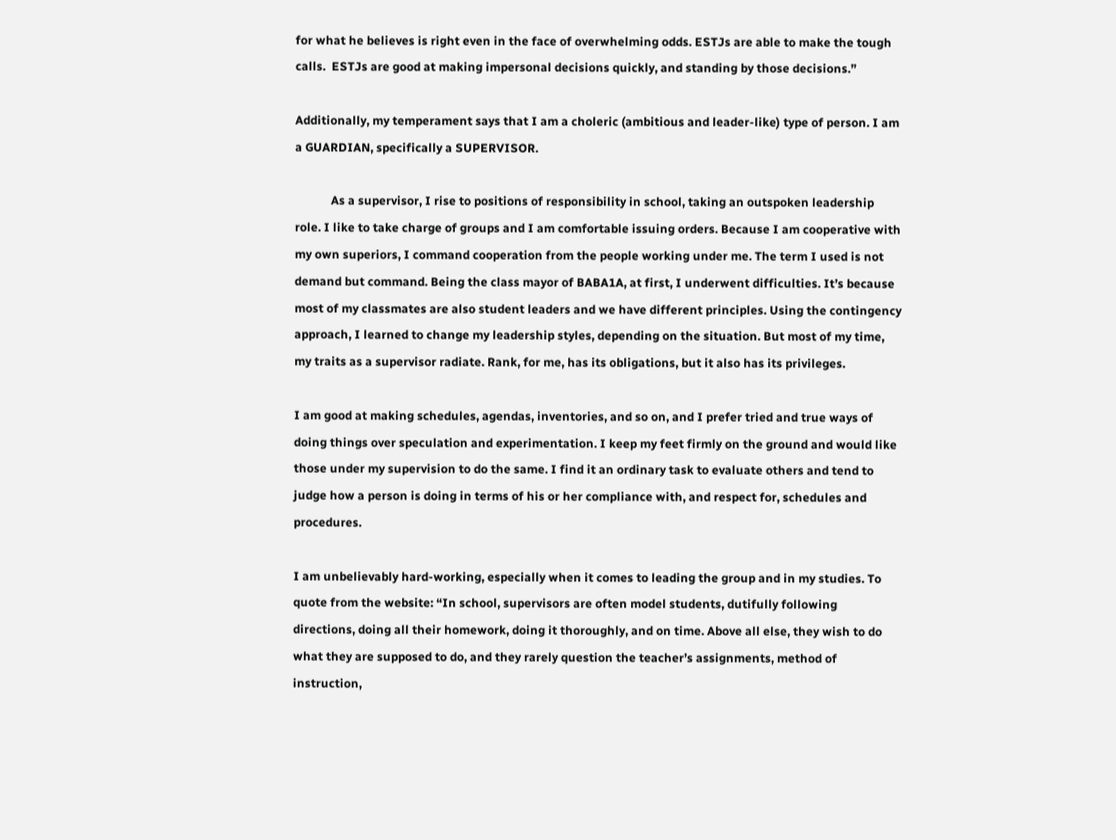for what he believes is right even in the face of overwhelming odds. ESTJs are able to make the tough calls.  ESTJs are good at making impersonal decisions quickly, and standing by those decisions.”

Additionally, my temperament says that I am a choleric (ambitious and leader-like) type of person. I am a GUARDIAN, specifically a SUPERVISOR.

            As a supervisor, I rise to positions of responsibility in school, taking an outspoken leadership role. I like to take charge of groups and I am comfortable issuing orders. Because I am cooperative with my own superiors, I command cooperation from the people working under me. The term I used is not demand but command. Being the class mayor of BABA1A, at first, I underwent difficulties. It’s because most of my classmates are also student leaders and we have different principles. Using the contingency approach, I learned to change my leadership styles, depending on the situation. But most of my time, my traits as a supervisor radiate. Rank, for me, has its obligations, but it also has its privileges.

I am good at making schedules, agendas, inventories, and so on, and I prefer tried and true ways of doing things over speculation and experimentation. I keep my feet firmly on the ground and would like those under my supervision to do the same. I find it an ordinary task to evaluate others and tend to judge how a person is doing in terms of his or her compliance with, and respect for, schedules and procedures.

I am unbelievably hard-working, especially when it comes to leading the group and in my studies. To quote from the website: “In school, supervisors are often model students, dutifully following directions, doing all their homework, doing it thoroughly, and on time. Above all else, they wish to do what they are supposed to do, and they rarely question the teacher’s assignments, method of instruction,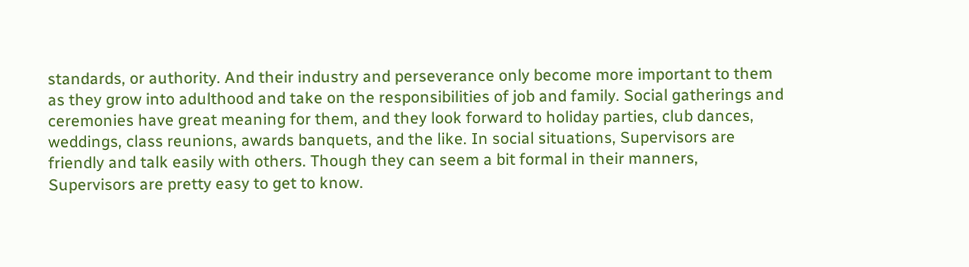standards, or authority. And their industry and perseverance only become more important to them as they grow into adulthood and take on the responsibilities of job and family. Social gatherings and ceremonies have great meaning for them, and they look forward to holiday parties, club dances, weddings, class reunions, awards banquets, and the like. In social situations, Supervisors are friendly and talk easily with others. Though they can seem a bit formal in their manners, Supervisors are pretty easy to get to know.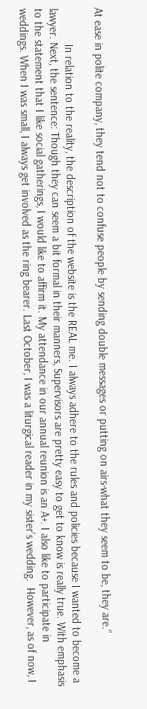At ease in polite company, they tend not to confuse people by sending double messages or putting on airs-what they seem to be, they are.”

            In relation to the reality, the description of the website is the REAL me. I always adhere to the rules and policies because I wanted to become a lawyer. Next, the sentence: Though they can seem a bit formal in their manners, Supervisors are pretty easy to get to know is really true. With emphasis to the statement that I like social gatherings, I would like to affirm it. My attendance in our annual reunion is an A+. I also like to participate in weddings. When I was small, I always get involved as the ring bearer. Last October, I was a liturgical reader in my sister’s wedding.  However, as of now, I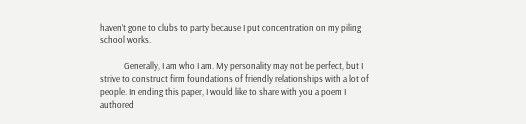haven’t gone to clubs to party because I put concentration on my piling school works.

            Generally, I am who I am. My personality may not be perfect, but I strive to construct firm foundations of friendly relationships with a lot of people. In ending this paper, I would like to share with you a poem I authored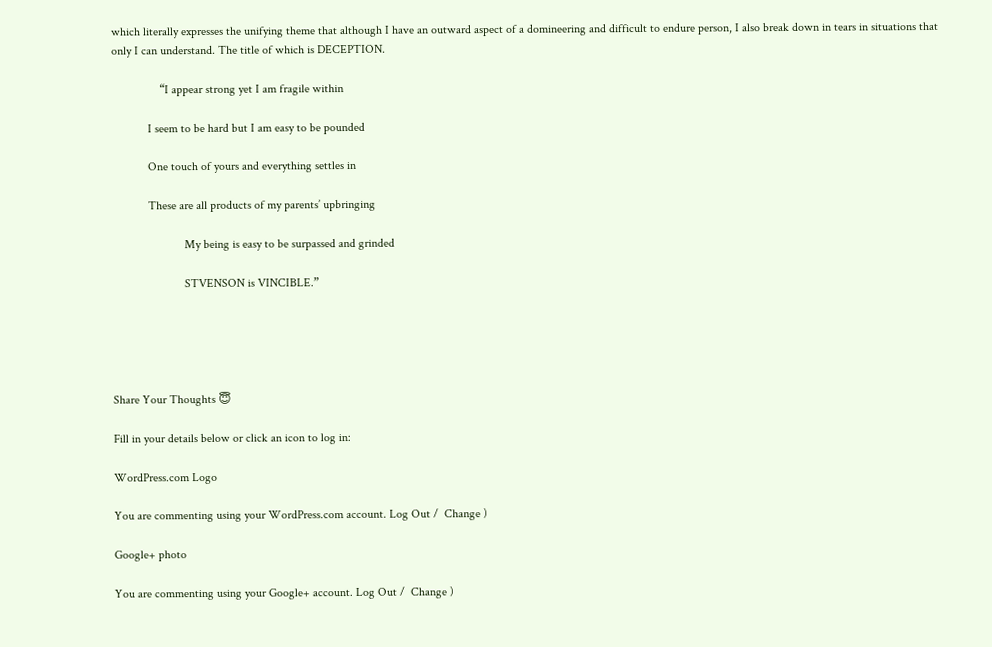which literally expresses the unifying theme that although I have an outward aspect of a domineering and difficult to endure person, I also break down in tears in situations that only I can understand. The title of which is DECEPTION.

                “I appear strong yet I am fragile within

            I seem to be hard but I am easy to be pounded

            One touch of yours and everything settles in

            These are all products of my parents’ upbringing

                        My being is easy to be surpassed and grinded

                        STVENSON is VINCIBLE.”





Share Your Thoughts 😇

Fill in your details below or click an icon to log in:

WordPress.com Logo

You are commenting using your WordPress.com account. Log Out /  Change )

Google+ photo

You are commenting using your Google+ account. Log Out /  Change )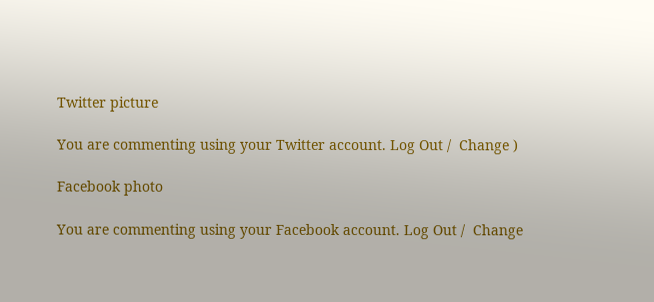Twitter picture

You are commenting using your Twitter account. Log Out /  Change )

Facebook photo

You are commenting using your Facebook account. Log Out /  Change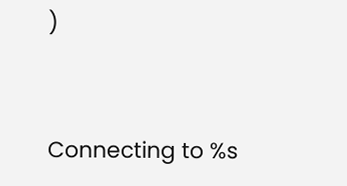)


Connecting to %s